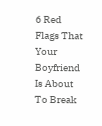6 Red Flags That Your Boyfriend Is About To Break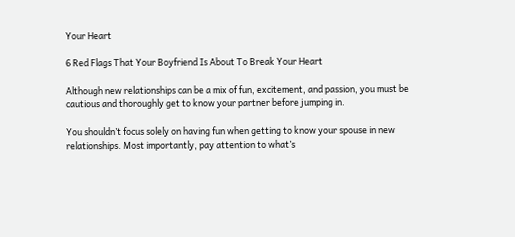Your Heart

6 Red Flags That Your Boyfriend Is About To Break Your Heart

Although new relationships can be a mix of fun, excitement, and passion, you must be cautious and thoroughly get to know your partner before jumping in.

You shouldn’t focus solely on having fun when getting to know your spouse in new relationships. Most importantly, pay attention to what’s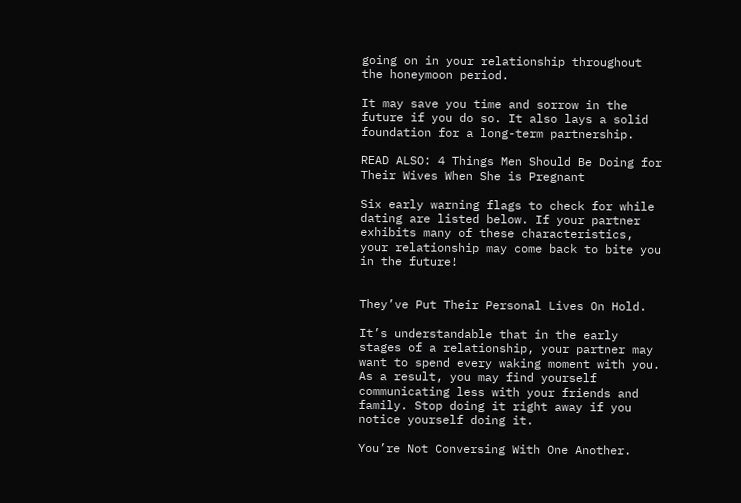going on in your relationship throughout the honeymoon period.

It may save you time and sorrow in the future if you do so. It also lays a solid foundation for a long-term partnership.

READ ALSO: 4 Things Men Should Be Doing for Their Wives When She is Pregnant

Six early warning flags to check for while dating are listed below. If your partner exhibits many of these characteristics, your relationship may come back to bite you in the future!


They’ve Put Their Personal Lives On Hold.

It’s understandable that in the early stages of a relationship, your partner may want to spend every waking moment with you. As a result, you may find yourself communicating less with your friends and family. Stop doing it right away if you notice yourself doing it.

You’re Not Conversing With One Another.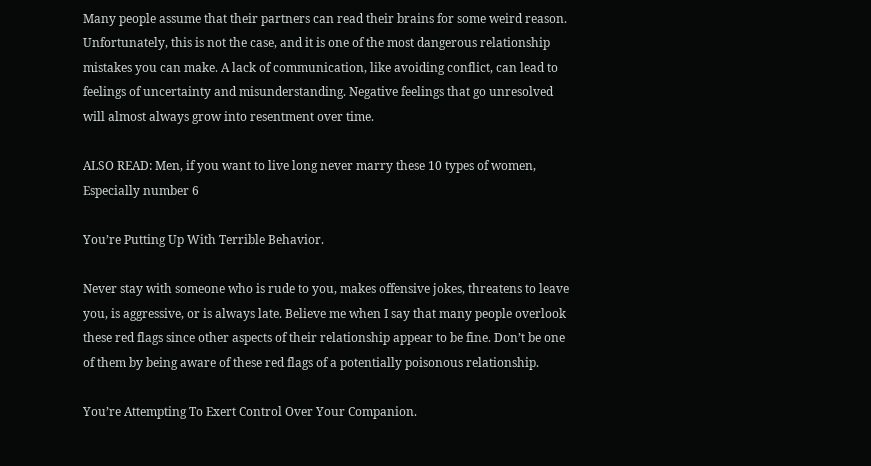Many people assume that their partners can read their brains for some weird reason. Unfortunately, this is not the case, and it is one of the most dangerous relationship mistakes you can make. A lack of communication, like avoiding conflict, can lead to feelings of uncertainty and misunderstanding. Negative feelings that go unresolved will almost always grow into resentment over time.

ALSO READ: Men, if you want to live long never marry these 10 types of women, Especially number 6

You’re Putting Up With Terrible Behavior.

Never stay with someone who is rude to you, makes offensive jokes, threatens to leave you, is aggressive, or is always late. Believe me when I say that many people overlook these red flags since other aspects of their relationship appear to be fine. Don’t be one of them by being aware of these red flags of a potentially poisonous relationship.

You’re Attempting To Exert Control Over Your Companion.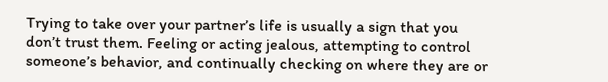Trying to take over your partner’s life is usually a sign that you don’t trust them. Feeling or acting jealous, attempting to control someone’s behavior, and continually checking on where they are or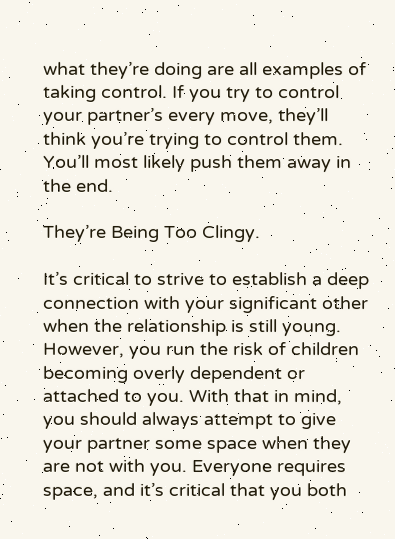what they’re doing are all examples of taking control. If you try to control your partner’s every move, they’ll think you’re trying to control them. You’ll most likely push them away in the end.

They’re Being Too Clingy.

It’s critical to strive to establish a deep connection with your significant other when the relationship is still young. However, you run the risk of children becoming overly dependent or attached to you. With that in mind, you should always attempt to give your partner some space when they are not with you. Everyone requires space, and it’s critical that you both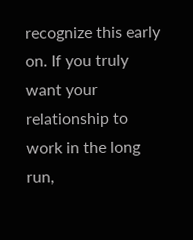recognize this early on. If you truly want your relationship to work in the long run,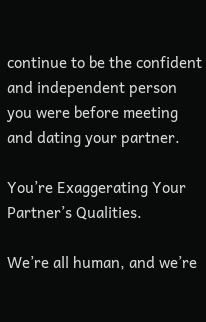continue to be the confident and independent person you were before meeting and dating your partner.

You’re Exaggerating Your Partner’s Qualities.

We’re all human, and we’re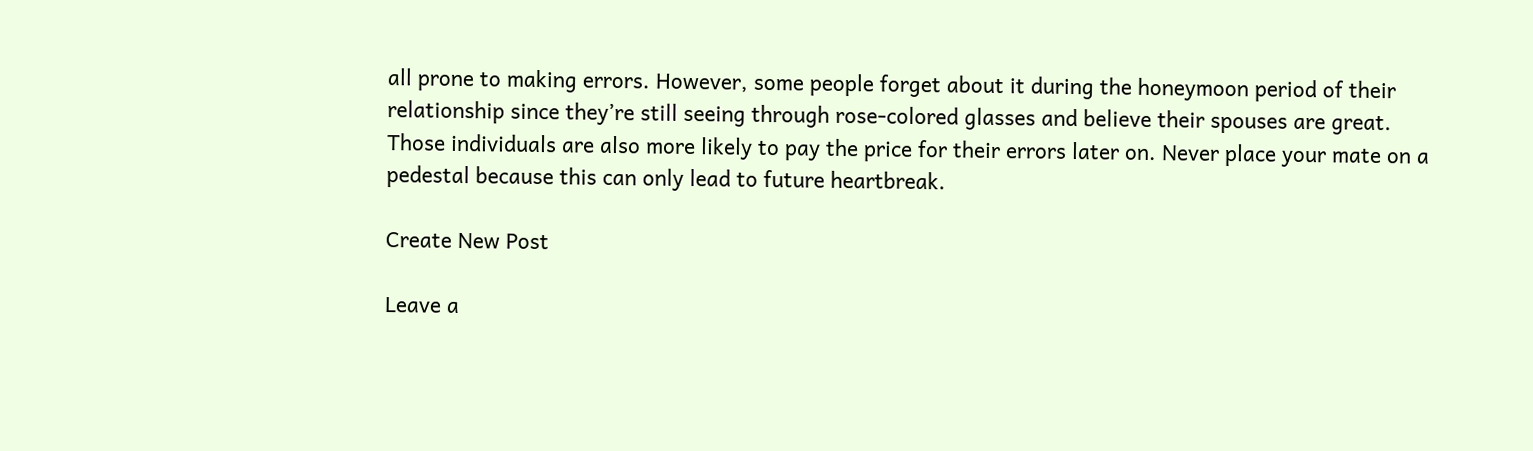all prone to making errors. However, some people forget about it during the honeymoon period of their relationship since they’re still seeing through rose-colored glasses and believe their spouses are great. Those individuals are also more likely to pay the price for their errors later on. Never place your mate on a pedestal because this can only lead to future heartbreak.

Create New Post

Leave a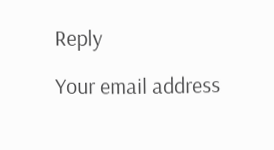Reply

Your email address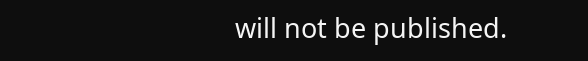will not be published.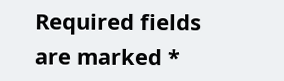Required fields are marked *